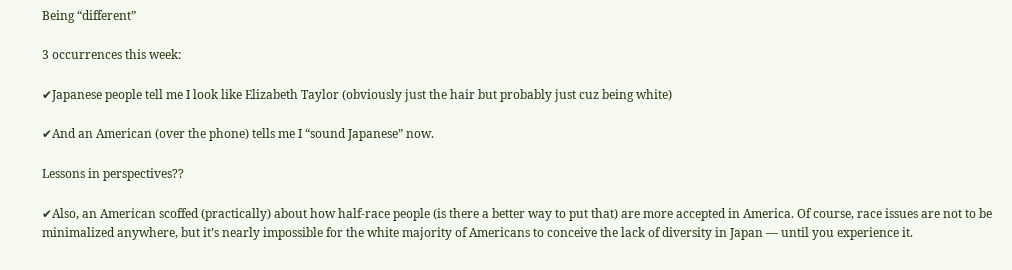Being “different”

3 occurrences this week:

✔Japanese people tell me I look like Elizabeth Taylor (obviously just the hair but probably just cuz being white)

✔And an American (over the phone) tells me I “sound Japanese” now.

Lessons in perspectives??

✔Also, an American scoffed (practically) about how half-race people (is there a better way to put that) are more accepted in America. Of course, race issues are not to be minimalized anywhere, but it’s nearly impossible for the white majority of Americans to conceive the lack of diversity in Japan — until you experience it.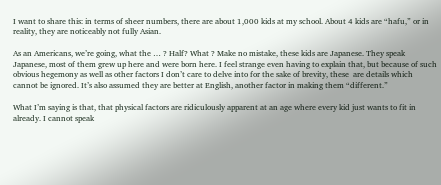I want to share this: in terms of sheer numbers, there are about 1,000 kids at my school. About 4 kids are “hafu,” or in reality, they are noticeably not fully Asian.

As an Americans, we’re going, what the … ? Half? What ? Make no mistake, these kids are Japanese. They speak Japanese, most of them grew up here and were born here. I feel strange even having to explain that, but because of such obvious hegemony as well as other factors I don’t care to delve into for the sake of brevity, these  are details which cannot be ignored. It’s also assumed they are better at English, another factor in making them “different.”

What I’m saying is that, that physical factors are ridiculously apparent at an age where every kid just wants to fit in already. I cannot speak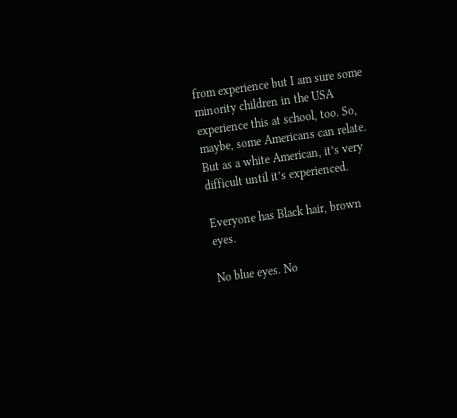from experience but I am sure some minority children in the USA experience this at school, too. So, maybe, some Americans can relate. But as a white American, it’s very difficult until it’s experienced.

Everyone has Black hair, brown eyes.

No blue eyes. No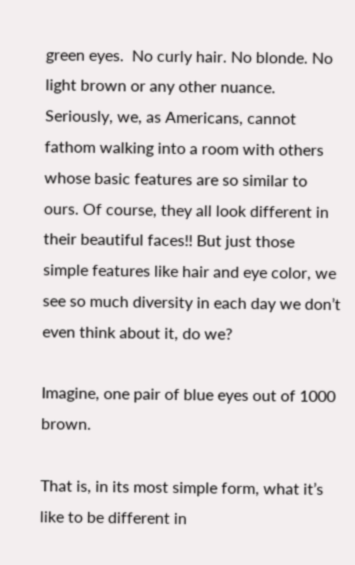green eyes.  No curly hair. No blonde. No light brown or any other nuance. Seriously, we, as Americans, cannot fathom walking into a room with others whose basic features are so similar to ours. Of course, they all look different in their beautiful faces!! But just those simple features like hair and eye color, we see so much diversity in each day we don’t even think about it, do we?

Imagine, one pair of blue eyes out of 1000 brown.

That is, in its most simple form, what it’s like to be different in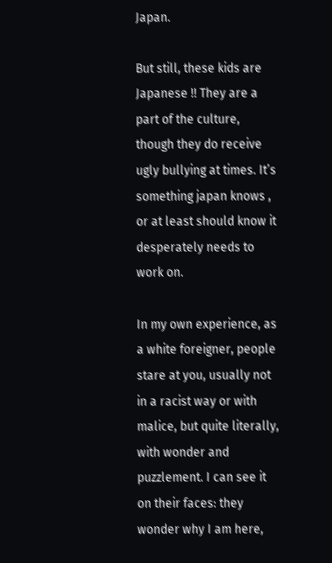Japan.

But still, these kids are Japanese !! They are a part of the culture, though they do receive ugly bullying at times. It’s something japan knows , or at least should know it desperately needs to work on.

In my own experience, as a white foreigner, people stare at you, usually not in a racist way or with malice, but quite literally, with wonder and puzzlement. I can see it on their faces: they wonder why I am here,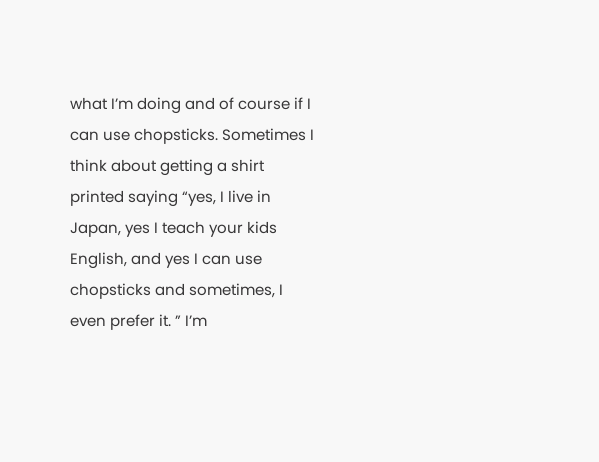what I’m doing and of course if I can use chopsticks. Sometimes I think about getting a shirt printed saying “yes, I live in Japan, yes I teach your kids English, and yes I can use chopsticks and sometimes, I even prefer it. ” I’m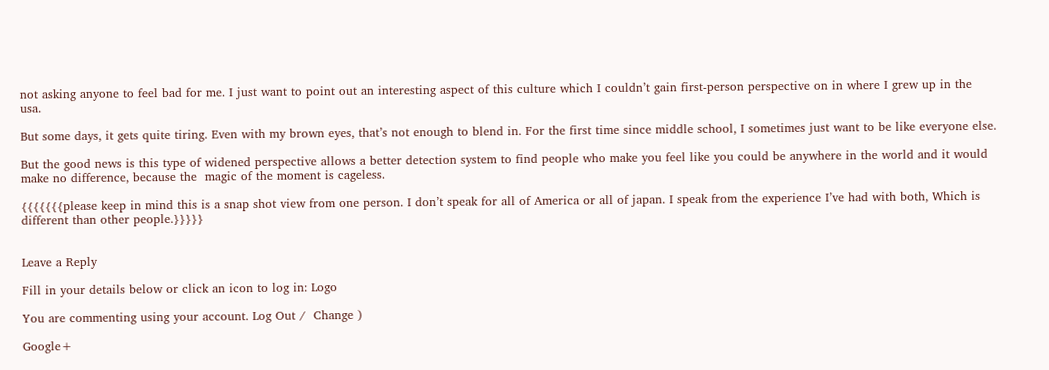not asking anyone to feel bad for me. I just want to point out an interesting aspect of this culture which I couldn’t gain first-person perspective on in where I grew up in the usa.

But some days, it gets quite tiring. Even with my brown eyes, that’s not enough to blend in. For the first time since middle school, I sometimes just want to be like everyone else.

But the good news is this type of widened perspective allows a better detection system to find people who make you feel like you could be anywhere in the world and it would make no difference, because the  magic of the moment is cageless.

{{{{{{{please keep in mind this is a snap shot view from one person. I don’t speak for all of America or all of japan. I speak from the experience I’ve had with both, Which is different than other people.}}}}}


Leave a Reply

Fill in your details below or click an icon to log in: Logo

You are commenting using your account. Log Out /  Change )

Google+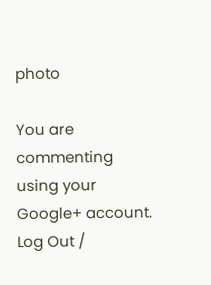photo

You are commenting using your Google+ account. Log Out /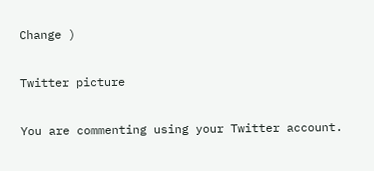Change )

Twitter picture

You are commenting using your Twitter account.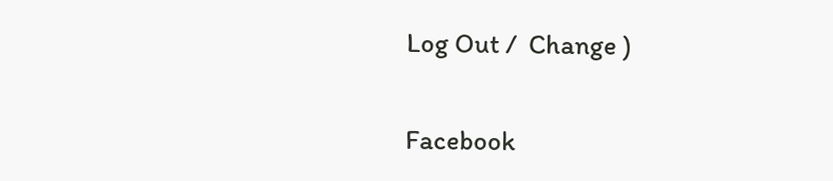Log Out /  Change )

Facebook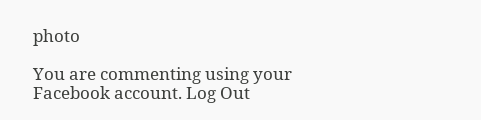photo

You are commenting using your Facebook account. Log Out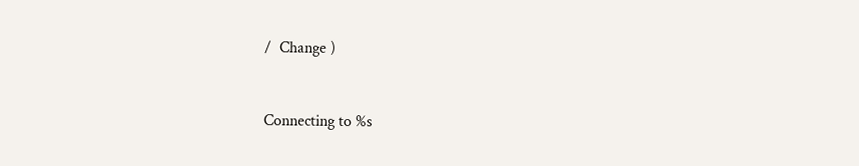/  Change )


Connecting to %s